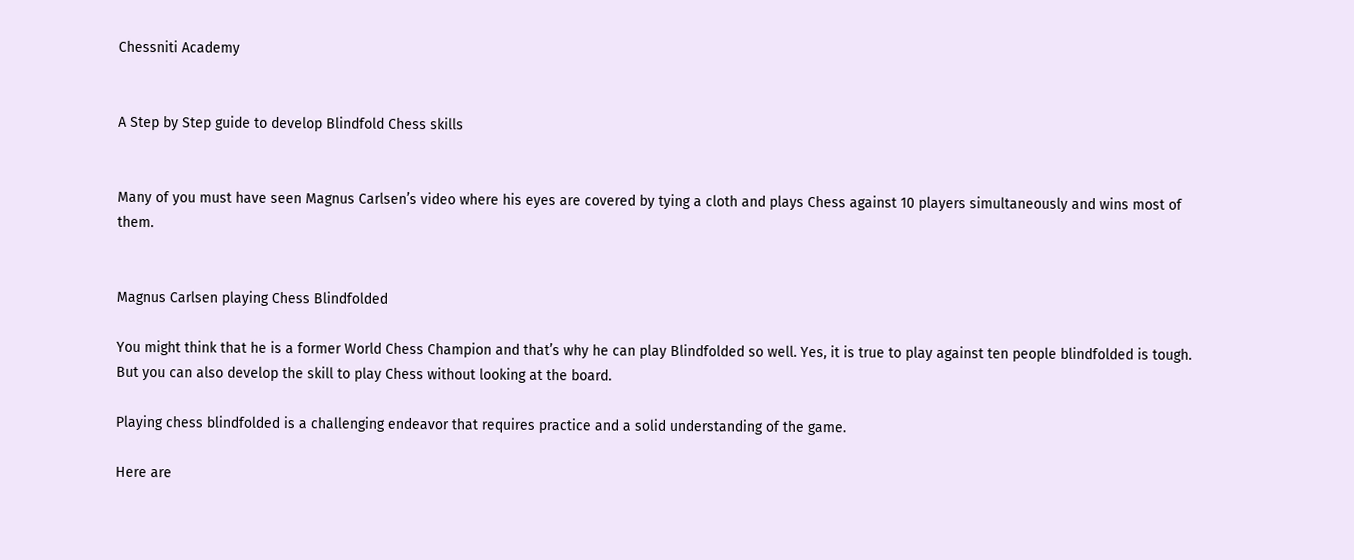Chessniti Academy


A Step by Step guide to develop Blindfold Chess skills


Many of you must have seen Magnus Carlsen’s video where his eyes are covered by tying a cloth and plays Chess against 10 players simultaneously and wins most of them.


Magnus Carlsen playing Chess Blindfolded

You might think that he is a former World Chess Champion and that’s why he can play Blindfolded so well. Yes, it is true to play against ten people blindfolded is tough. But you can also develop the skill to play Chess without looking at the board.

Playing chess blindfolded is a challenging endeavor that requires practice and a solid understanding of the game.

Here are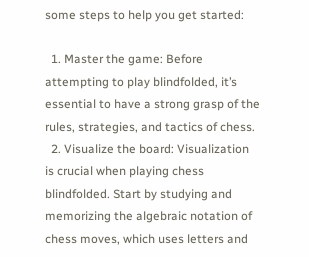some steps to help you get started:

  1. Master the game: Before attempting to play blindfolded, it’s essential to have a strong grasp of the rules, strategies, and tactics of chess.
  2. Visualize the board: Visualization is crucial when playing chess blindfolded. Start by studying and memorizing the algebraic notation of chess moves, which uses letters and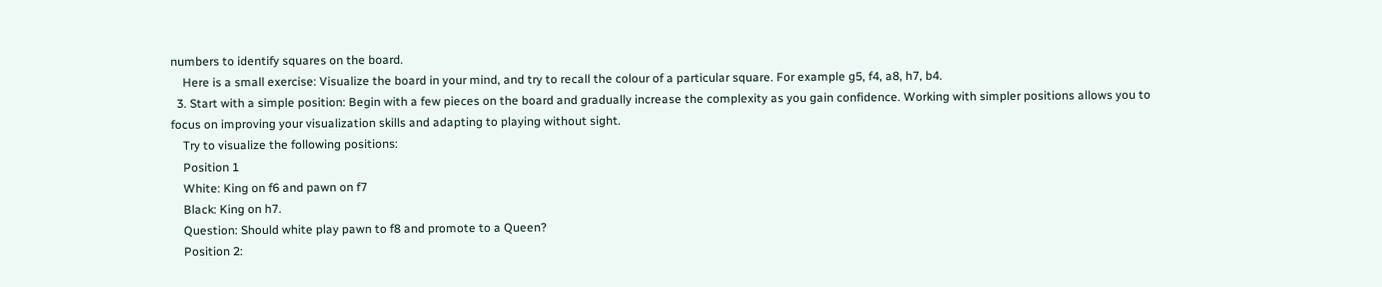numbers to identify squares on the board.
    Here is a small exercise: Visualize the board in your mind, and try to recall the colour of a particular square. For example g5, f4, a8, h7, b4.
  3. Start with a simple position: Begin with a few pieces on the board and gradually increase the complexity as you gain confidence. Working with simpler positions allows you to focus on improving your visualization skills and adapting to playing without sight.
    Try to visualize the following positions:
    Position 1
    White: King on f6 and pawn on f7
    Black: King on h7.
    Question: Should white play pawn to f8 and promote to a Queen?
    Position 2: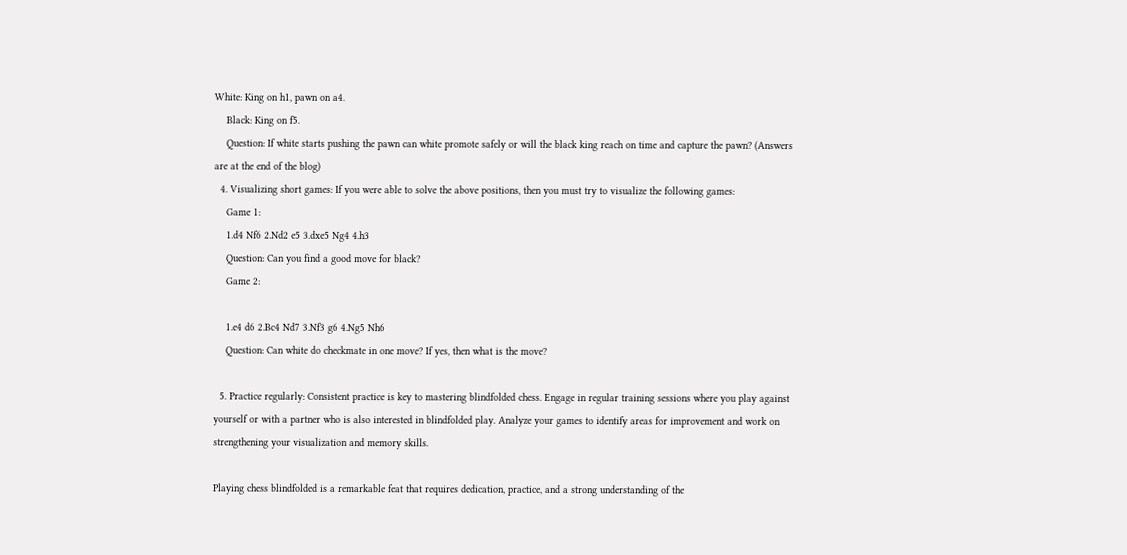White: King on h1, pawn on a4.
    Black: King on f5.
    Question: If white starts pushing the pawn can white promote safely or will the black king reach on time and capture the pawn? (Answers are at the end of the blog)
  4. Visualizing short games: If you were able to solve the above positions, then you must try to visualize the following games:
    Game 1:
    1.d4 Nf6 2.Nd2 e5 3.dxe5 Ng4 4.h3
    Question: Can you find a good move for black?
    Game 2:

    1.e4 d6 2.Bc4 Nd7 3.Nf3 g6 4.Ng5 Nh6
    Question: Can white do checkmate in one move? If yes, then what is the move?

  5. Practice regularly: Consistent practice is key to mastering blindfolded chess. Engage in regular training sessions where you play against yourself or with a partner who is also interested in blindfolded play. Analyze your games to identify areas for improvement and work on strengthening your visualization and memory skills.

Playing chess blindfolded is a remarkable feat that requires dedication, practice, and a strong understanding of the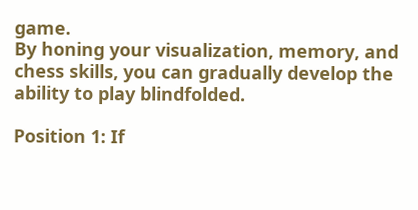game.
By honing your visualization, memory, and chess skills, you can gradually develop the ability to play blindfolded.

Position 1: If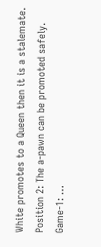White promotes to a Queen then it is a stalemate.
Position 2: The a-pawn can be promoted safely.
Game-1: …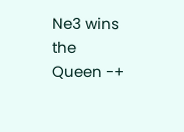Ne3 wins the Queen -+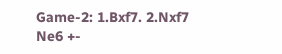Game-2: 1.Bxf7. 2.Nxf7 Ne6 +-